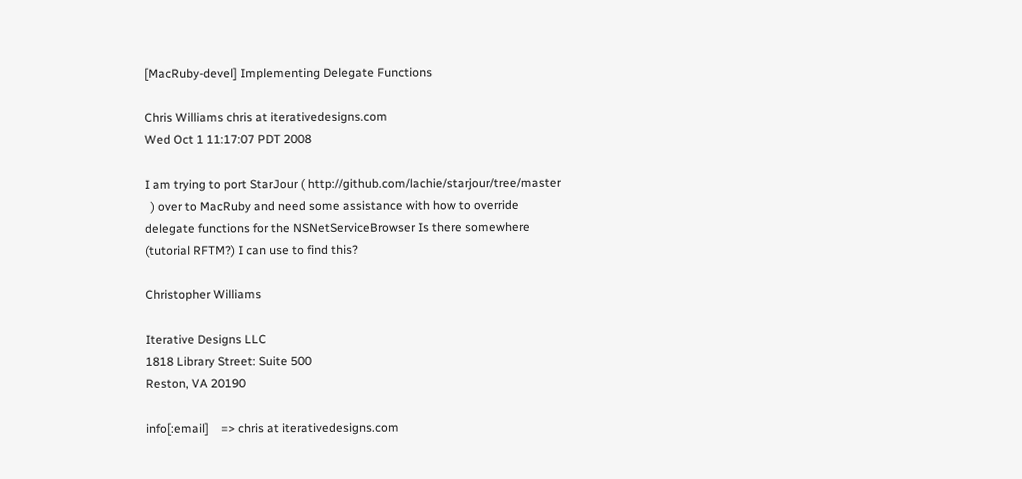[MacRuby-devel] Implementing Delegate Functions

Chris Williams chris at iterativedesigns.com
Wed Oct 1 11:17:07 PDT 2008

I am trying to port StarJour ( http://github.com/lachie/starjour/tree/master
  ) over to MacRuby and need some assistance with how to override
delegate functions for the NSNetServiceBrowser Is there somewhere
(tutorial RFTM?) I can use to find this?

Christopher Williams

Iterative Designs LLC
1818 Library Street: Suite 500
Reston, VA 20190

info[:email]    => chris at iterativedesigns.com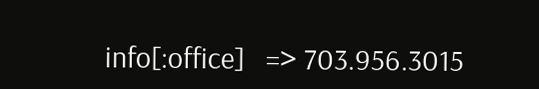info[:office]   => 703.956.3015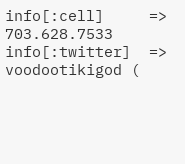info[:cell]     => 703.628.7533
info[:twitter]  => voodootikigod (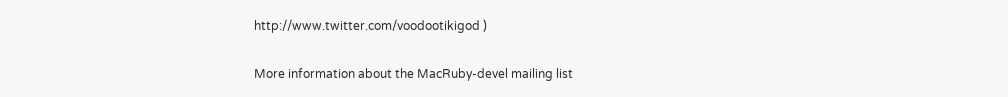http://www.twitter.com/voodootikigod )

More information about the MacRuby-devel mailing list